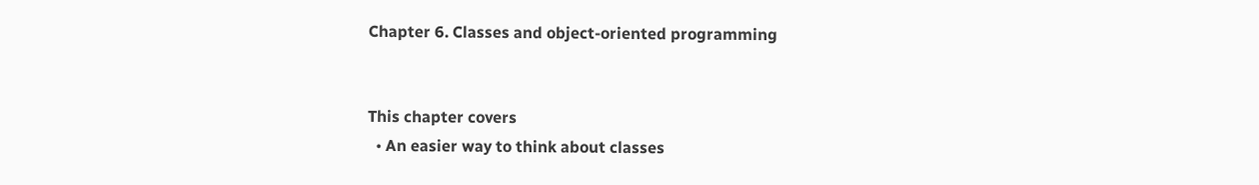Chapter 6. Classes and object-oriented programming


This chapter covers
  • An easier way to think about classes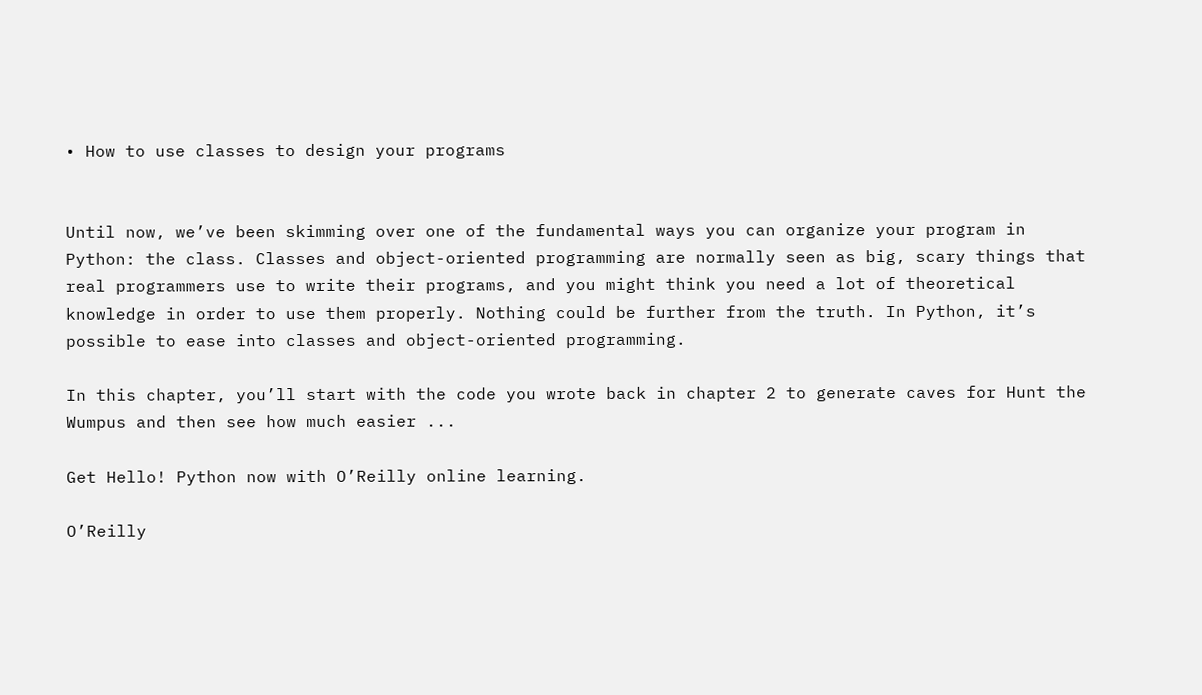• How to use classes to design your programs


Until now, we’ve been skimming over one of the fundamental ways you can organize your program in Python: the class. Classes and object-oriented programming are normally seen as big, scary things that real programmers use to write their programs, and you might think you need a lot of theoretical knowledge in order to use them properly. Nothing could be further from the truth. In Python, it’s possible to ease into classes and object-oriented programming.

In this chapter, you’ll start with the code you wrote back in chapter 2 to generate caves for Hunt the Wumpus and then see how much easier ...

Get Hello! Python now with O’Reilly online learning.

O’Reilly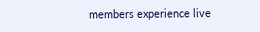members experience live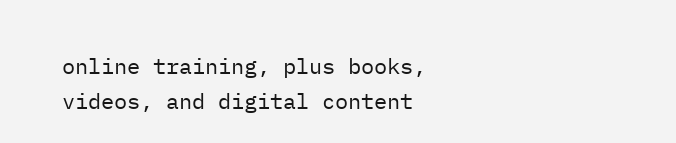online training, plus books, videos, and digital content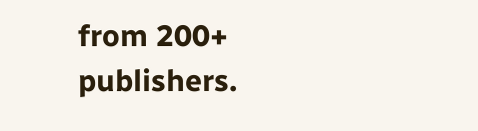from 200+ publishers.